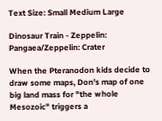Text Size: Small Medium Large

Dinosaur Train - Zeppelin: Pangaea/Zeppelin: Crater

When the Pteranodon kids decide to draw some maps, Don's map of one big land mass for "the whole Mesozoic" triggers a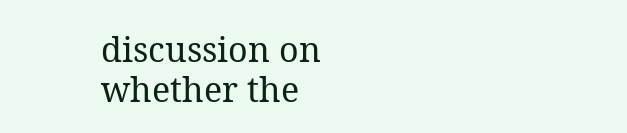discussion on whether the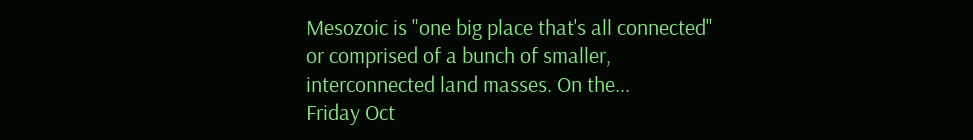Mesozoic is "one big place that's all connected" or comprised of a bunch of smaller, interconnected land masses. On the...
Friday Oct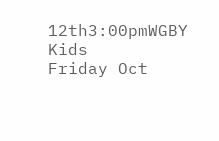12th3:00pmWGBY Kids
Friday Oct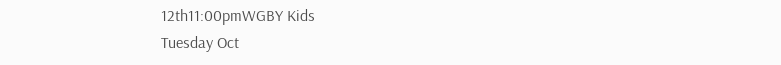12th11:00pmWGBY Kids
Tuesday Oct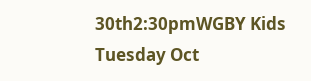30th2:30pmWGBY Kids
Tuesday Oct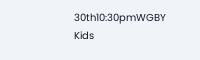30th10:30pmWGBY Kids